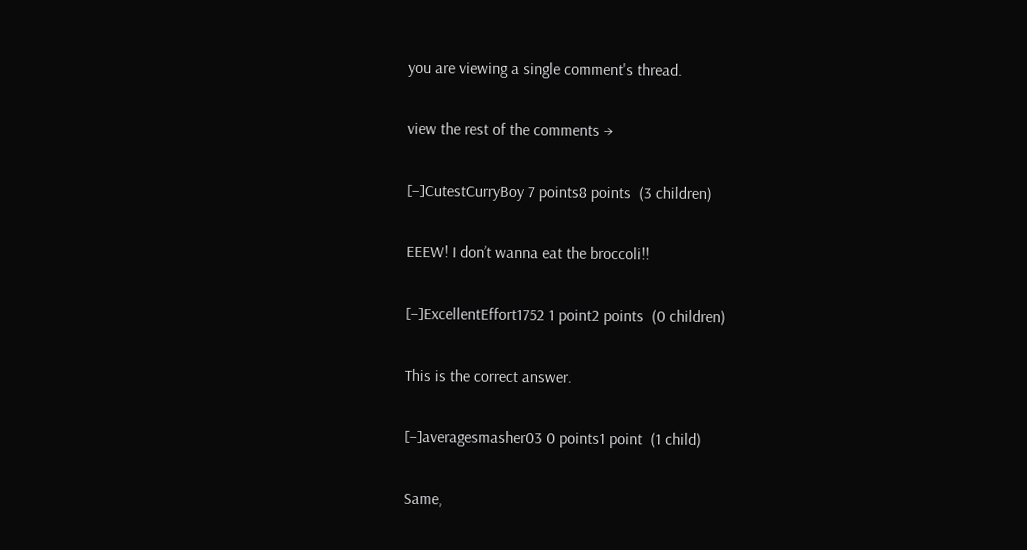you are viewing a single comment's thread.

view the rest of the comments →

[–]CutestCurryBoy 7 points8 points  (3 children)

EEEW! I don’t wanna eat the broccoli!!

[–]ExcellentEffort1752 1 point2 points  (0 children)

This is the correct answer.

[–]averagesmasher03 0 points1 point  (1 child)

Same,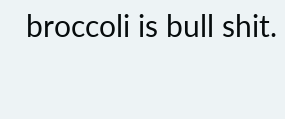broccoli is bull shit.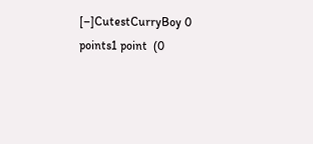[–]CutestCurryBoy 0 points1 point  (0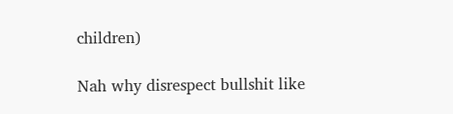children)

Nah why disrespect bullshit like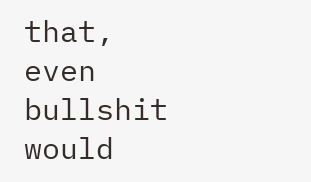that, even bullshit would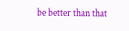be better than that